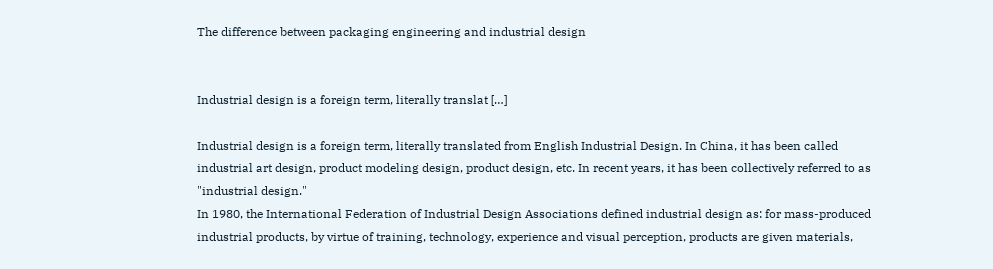The difference between packaging engineering and industrial design


Industrial design is a foreign term, literally translat […]

Industrial design is a foreign term, literally translated from English Industrial Design. In China, it has been called industrial art design, product modeling design, product design, etc. In recent years, it has been collectively referred to as "industrial design."
In 1980, the International Federation of Industrial Design Associations defined industrial design as: for mass-produced industrial products, by virtue of training, technology, experience and visual perception, products are given materials,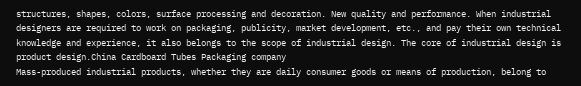structures, shapes, colors, surface processing and decoration. New quality and performance. When industrial designers are required to work on packaging, publicity, market development, etc., and pay their own technical knowledge and experience, it also belongs to the scope of industrial design. The core of industrial design is product design.China Cardboard Tubes Packaging company
Mass-produced industrial products, whether they are daily consumer goods or means of production, belong to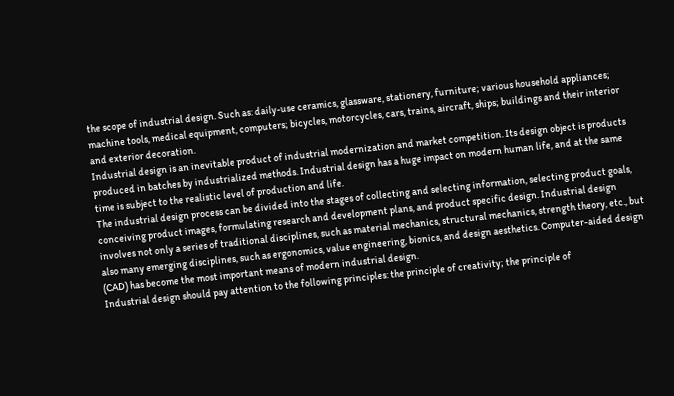the scope of industrial design. Such as: daily-use ceramics, glassware, stationery, furniture; various household appliances; machine tools, medical equipment, computers; bicycles, motorcycles, cars, trains, aircraft, ships; buildings and their interior and exterior decoration.
Industrial design is an inevitable product of industrial modernization and market competition. Its design object is products produced in batches by industrialized methods. Industrial design has a huge impact on modern human life, and at the same time is subject to the realistic level of production and life.
The industrial design process can be divided into the stages of collecting and selecting information, selecting product goals, conceiving product images, formulating research and development plans, and product specific design. Industrial design involves not only a series of traditional disciplines, such as material mechanics, structural mechanics, strength theory, etc., but also many emerging disciplines, such as ergonomics, value engineering, bionics, and design aesthetics. Computer-aided design (CAD) has become the most important means of modern industrial design.
Industrial design should pay attention to the following principles: the principle of creativity; the principle of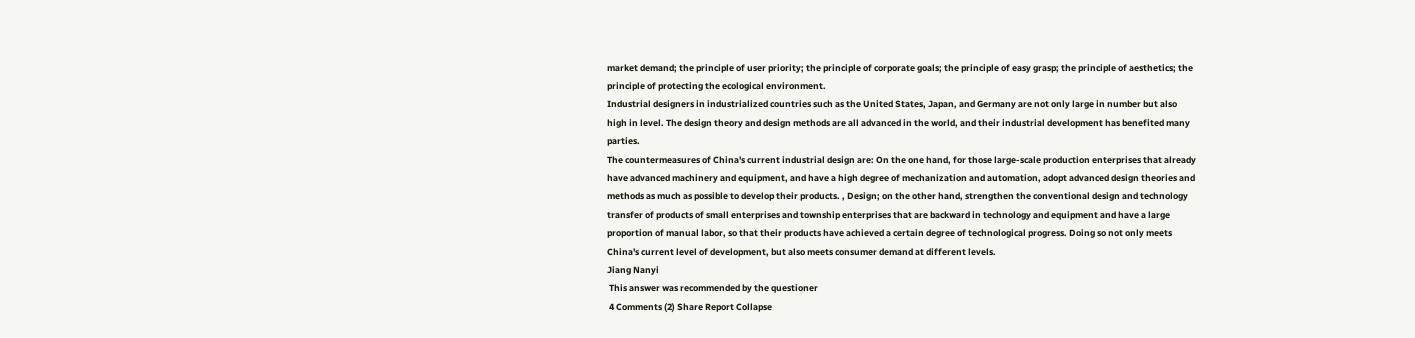market demand; the principle of user priority; the principle of corporate goals; the principle of easy grasp; the principle of aesthetics; the principle of protecting the ecological environment.
Industrial designers in industrialized countries such as the United States, Japan, and Germany are not only large in number but also high in level. The design theory and design methods are all advanced in the world, and their industrial development has benefited many parties.
The countermeasures of China's current industrial design are: On the one hand, for those large-scale production enterprises that already have advanced machinery and equipment, and have a high degree of mechanization and automation, adopt advanced design theories and methods as much as possible to develop their products. , Design; on the other hand, strengthen the conventional design and technology transfer of products of small enterprises and township enterprises that are backward in technology and equipment and have a large proportion of manual labor, so that their products have achieved a certain degree of technological progress. Doing so not only meets China's current level of development, but also meets consumer demand at different levels.
Jiang Nanyi
 This answer was recommended by the questioner
 4 Comments (2) Share Report Collapse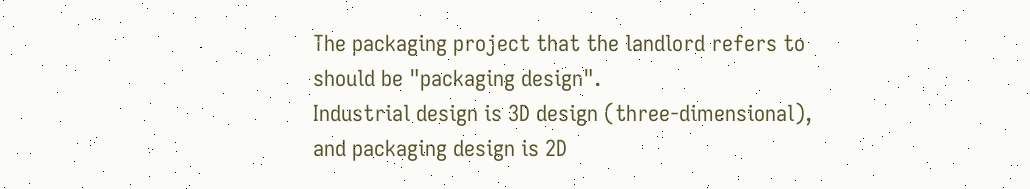The packaging project that the landlord refers to should be "packaging design".
Industrial design is 3D design (three-dimensional), and packaging design is 2D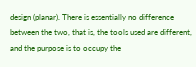design (planar). There is essentially no difference between the two, that is, the tools used are different, and the purpose is to occupy the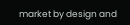market by design and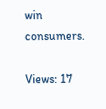win consumers.

Views: 17